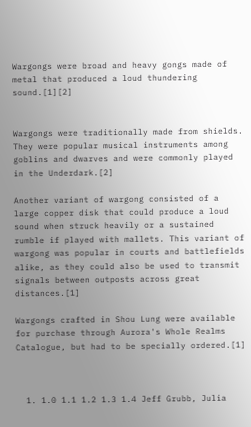Wargongs were broad and heavy gongs made of metal that produced a loud thundering sound.[1][2]


Wargongs were traditionally made from shields. They were popular musical instruments among goblins and dwarves and were commonly played in the Underdark.[2]

Another variant of wargong consisted of a large copper disk that could produce a loud sound when struck heavily or a sustained rumble if played with mallets. This variant of wargong was popular in courts and battlefields alike, as they could also be used to transmit signals between outposts across great distances.[1]

Wargongs crafted in Shou Lung were available for purchase through Aurora's Whole Realms Catalogue, but had to be specially ordered.[1]



  1. 1.0 1.1 1.2 1.3 1.4 Jeff Grubb, Julia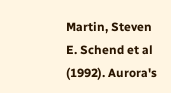Martin, Steven E. Schend et al (1992). Aurora's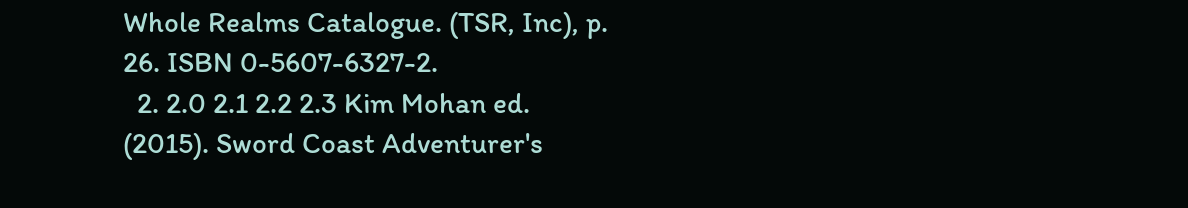Whole Realms Catalogue. (TSR, Inc), p. 26. ISBN 0-5607-6327-2.
  2. 2.0 2.1 2.2 2.3 Kim Mohan ed. (2015). Sword Coast Adventurer's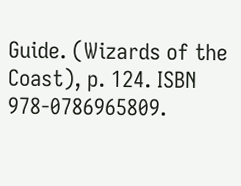Guide. (Wizards of the Coast), p. 124. ISBN 978-0786965809.